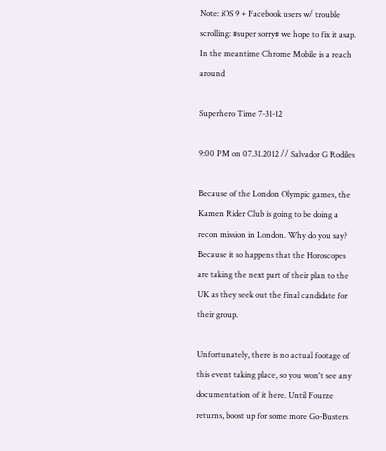Note: iOS 9 + Facebook users w/ trouble scrolling: #super sorry# we hope to fix it asap. In the meantime Chrome Mobile is a reach around

Superhero Time 7-31-12

9:00 PM on 07.31.2012 // Salvador G Rodiles

Because of the London Olympic games, the Kamen Rider Club is going to be doing a recon mission in London. Why do you say? Because it so happens that the Horoscopes are taking the next part of their plan to the UK as they seek out the final candidate for their group.

Unfortunately, there is no actual footage of this event taking place, so you won't see any documentation of it here. Until Fourze returns, boost up for some more Go-Busters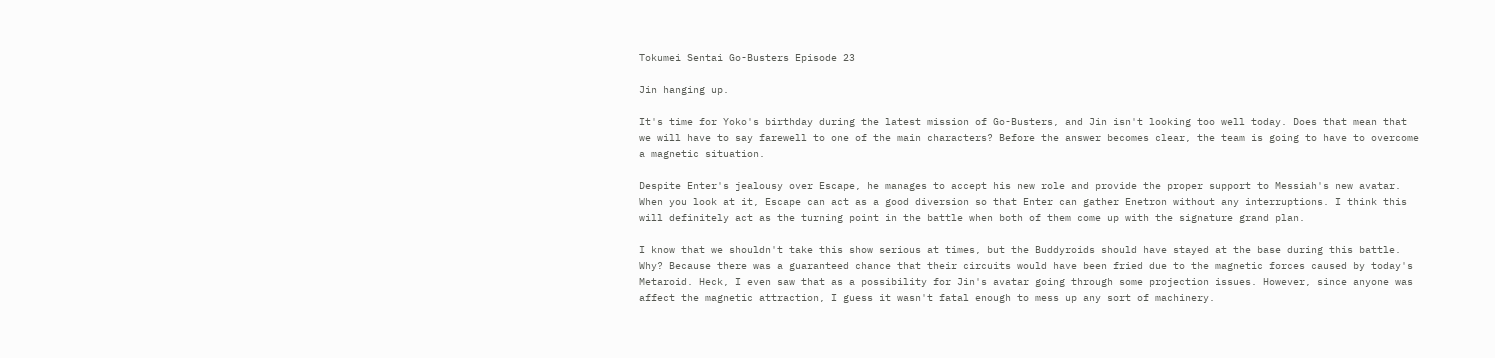Tokumei Sentai Go-Busters Episode 23

Jin hanging up.

It's time for Yoko's birthday during the latest mission of Go-Busters, and Jin isn't looking too well today. Does that mean that we will have to say farewell to one of the main characters? Before the answer becomes clear, the team is going to have to overcome a magnetic situation.

Despite Enter's jealousy over Escape, he manages to accept his new role and provide the proper support to Messiah's new avatar. When you look at it, Escape can act as a good diversion so that Enter can gather Enetron without any interruptions. I think this will definitely act as the turning point in the battle when both of them come up with the signature grand plan.

I know that we shouldn't take this show serious at times, but the Buddyroids should have stayed at the base during this battle. Why? Because there was a guaranteed chance that their circuits would have been fried due to the magnetic forces caused by today's Metaroid. Heck, I even saw that as a possibility for Jin's avatar going through some projection issues. However, since anyone was affect the magnetic attraction, I guess it wasn't fatal enough to mess up any sort of machinery.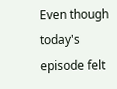Even though today's episode felt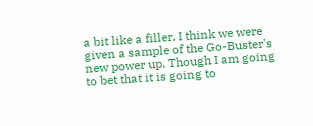a bit like a filler, I think we were given a sample of the Go-Buster's new power up. Though I am going to bet that it is going to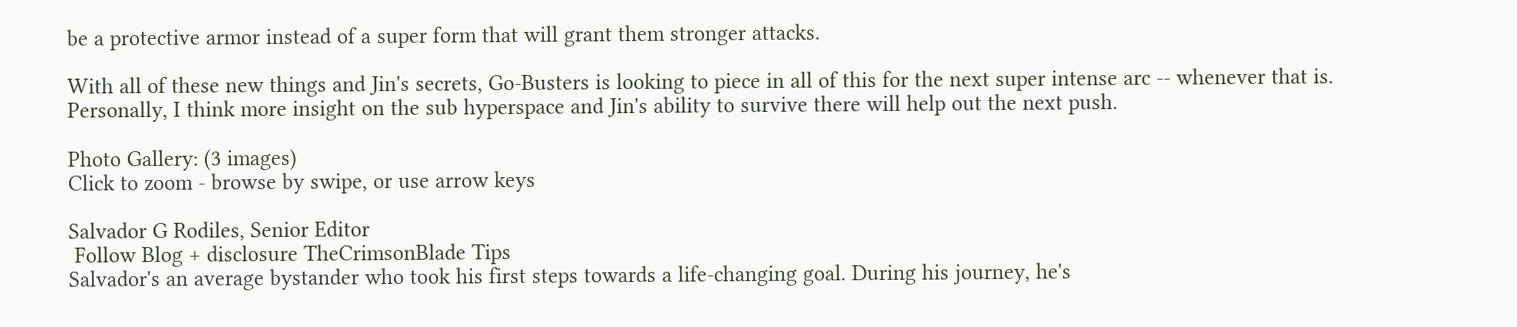be a protective armor instead of a super form that will grant them stronger attacks.

With all of these new things and Jin's secrets, Go-Busters is looking to piece in all of this for the next super intense arc -- whenever that is. Personally, I think more insight on the sub hyperspace and Jin's ability to survive there will help out the next push.

Photo Gallery: (3 images)
Click to zoom - browse by swipe, or use arrow keys

Salvador G Rodiles, Senior Editor
 Follow Blog + disclosure TheCrimsonBlade Tips
Salvador's an average bystander who took his first steps towards a life-changing goal. During his journey, he's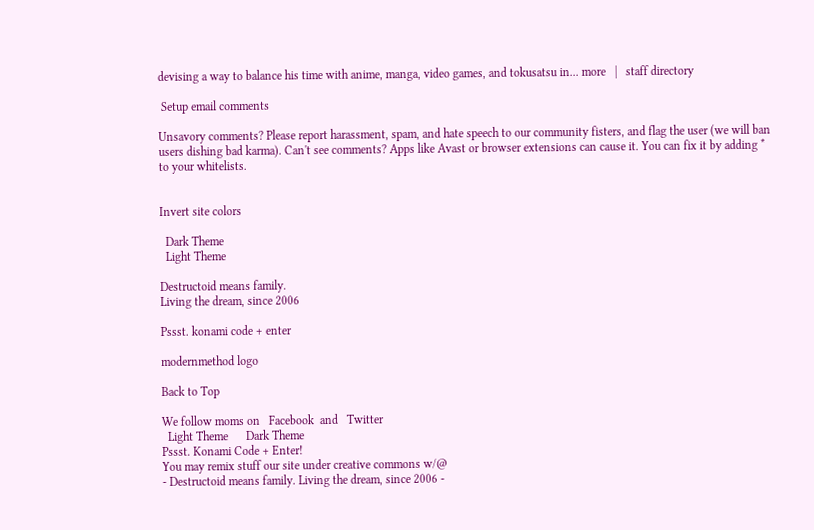devising a way to balance his time with anime, manga, video games, and tokusatsu in... more   |   staff directory

 Setup email comments

Unsavory comments? Please report harassment, spam, and hate speech to our community fisters, and flag the user (we will ban users dishing bad karma). Can't see comments? Apps like Avast or browser extensions can cause it. You can fix it by adding * to your whitelists.


Invert site colors

  Dark Theme
  Light Theme

Destructoid means family.
Living the dream, since 2006

Pssst. konami code + enter

modernmethod logo

Back to Top

We follow moms on   Facebook  and   Twitter
  Light Theme      Dark Theme
Pssst. Konami Code + Enter!
You may remix stuff our site under creative commons w/@
- Destructoid means family. Living the dream, since 2006 -